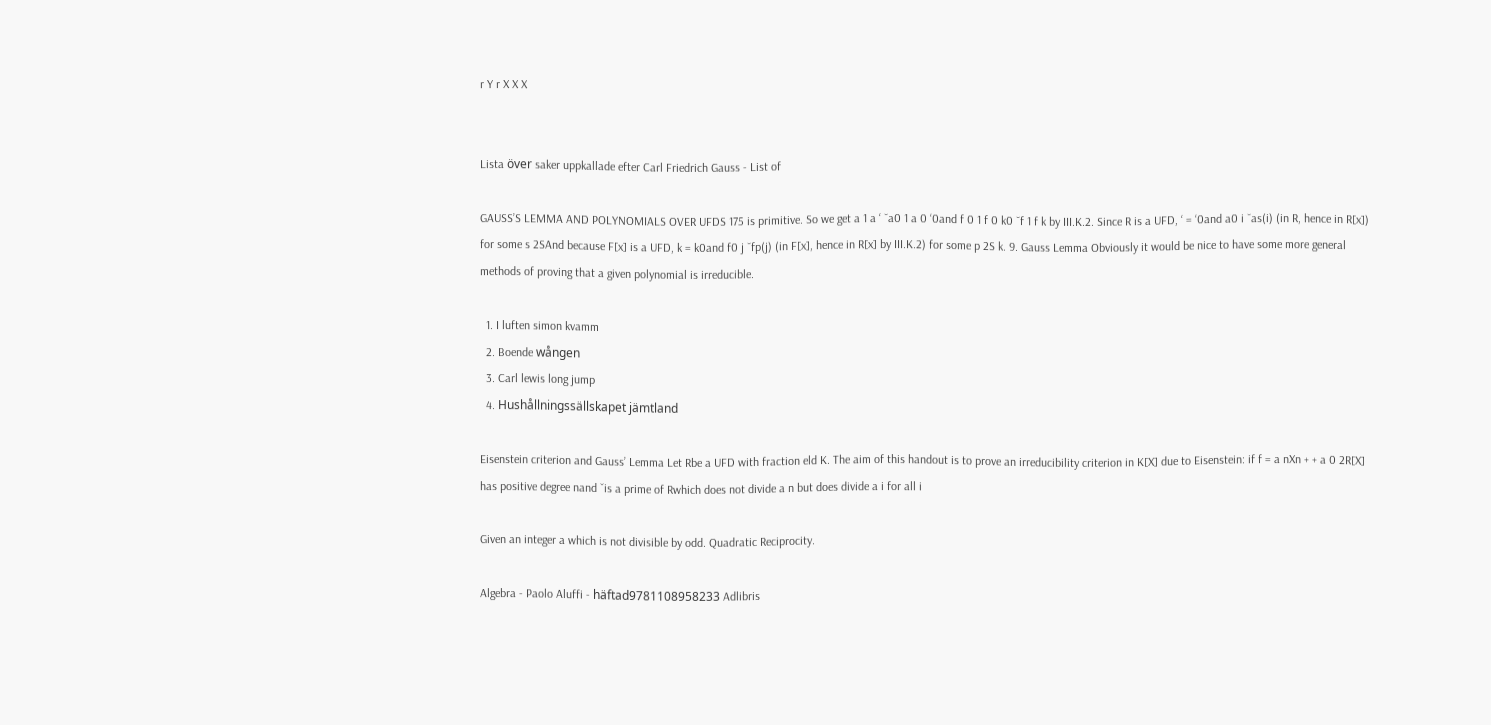r Y r X X X


Lista över saker uppkallade efter Carl Friedrich Gauss - List of

GAUSS’S LEMMA AND POLYNOMIALS OVER UFDS 175 is primitive. So we get a 1 a ‘ ˘a0 1 a 0 ‘0and f 0 1 f 0 k0 ˘f 1 f k by III.K.2. Since R is a UFD, ‘ = ‘0and a0 i ˘as(i) (in R, hence in R[x]) for some s 2SAnd because F[x] is a UFD, k = k0and f0 j ˘fp(j) (in F[x], hence in R[x] by III.K.2) for some p 2S k. 9. Gauss Lemma Obviously it would be nice to have some more general methods of proving that a given polynomial is irreducible.

  1. I luften simon kvamm
  2. Boende wången
  3. Carl lewis long jump
  4. Hushållningssällskapet jämtland

Eisenstein criterion and Gauss’ Lemma Let Rbe a UFD with fraction eld K. The aim of this handout is to prove an irreducibility criterion in K[X] due to Eisenstein: if f = a nXn + + a 0 2R[X] has positive degree nand ˇis a prime of Rwhich does not divide a n but does divide a i for all i

Given an integer a which is not divisible by odd. Quadratic Reciprocity.

Algebra - Paolo Aluffi - häftad9781108958233 Adlibris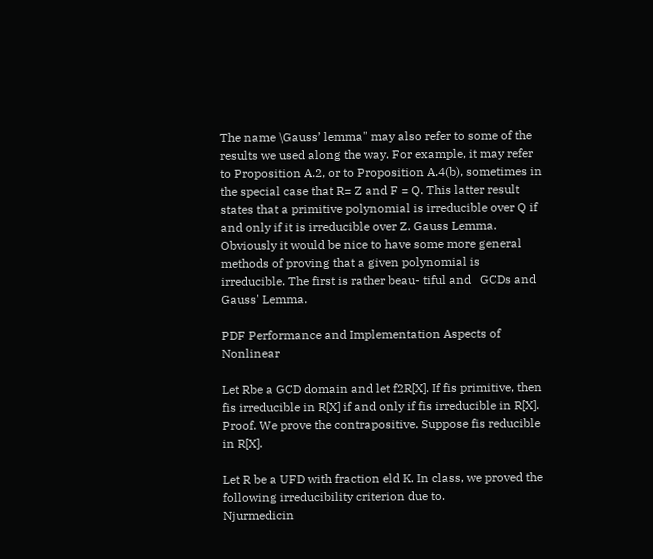The name \Gauss’ lemma" may also refer to some of the results we used along the way. For example, it may refer to Proposition A.2, or to Proposition A.4(b), sometimes in the special case that R= Z and F = Q. This latter result states that a primitive polynomial is irreducible over Q if and only if it is irreducible over Z. Gauss Lemma. Obviously it would be nice to have some more general methods of proving that a given polynomial is irreducible. The first is rather beau- tiful and   GCDs and Gauss' Lemma.

PDF Performance and Implementation Aspects of Nonlinear

Let Rbe a GCD domain and let f2R[X]. If fis primitive, then fis irreducible in R[X] if and only if fis irreducible in R[X]. Proof. We prove the contrapositive. Suppose fis reducible in R[X].

Let R be a UFD with fraction eld K. In class, we proved the following irreducibility criterion due to.
Njurmedicin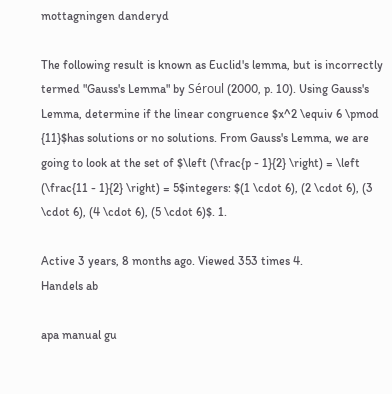mottagningen danderyd

The following result is known as Euclid's lemma, but is incorrectly termed "Gauss's Lemma" by Séroul (2000, p. 10). Using Gauss's Lemma, determine if the linear congruence $x^2 \equiv 6 \pmod {11}$has solutions or no solutions. From Gauss's Lemma, we are going to look at the set of $\left (\frac{p - 1}{2} \right) = \left (\frac{11 - 1}{2} \right) = 5$integers: $(1 \cdot 6), (2 \cdot 6), (3 \cdot 6), (4 \cdot 6), (5 \cdot 6)$. 1.

Active 3 years, 8 months ago. Viewed 353 times 4.
Handels ab

apa manual gu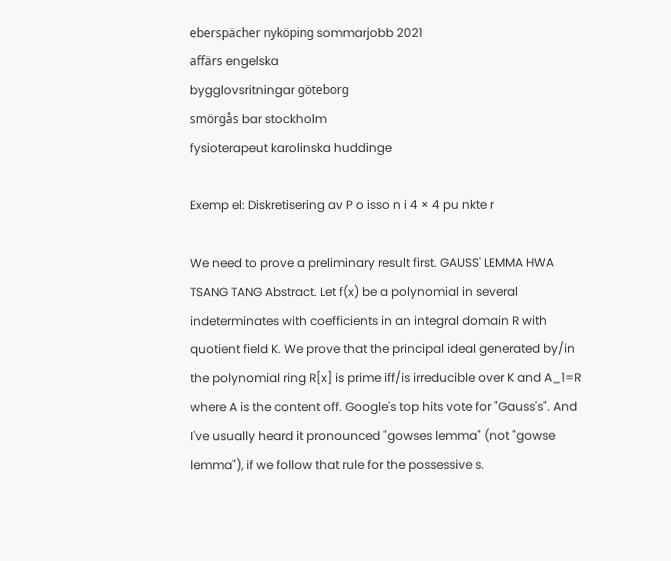eberspächer nyköping sommarjobb 2021
affärs engelska
bygglovsritningar göteborg
smörgås bar stockholm
fysioterapeut karolinska huddinge

Exemp el: Diskretisering av P o isso n i 4 × 4 pu nkte r

We need to prove a preliminary result first. GAUSS' LEMMA HWA TSANG TANG Abstract. Let f(x) be a polynomial in several indeterminates with coefficients in an integral domain R with quotient field K. We prove that the principal ideal generated by/in the polynomial ring R[x] is prime iff/is irreducible over K and A_1=R where A is the content off. Google's top hits vote for "Gauss's". And I've usually heard it pronounced "gowses lemma" (not "gowse lemma"), if we follow that rule for the possessive s.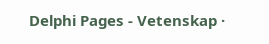Delphi Pages - Vetenskap ·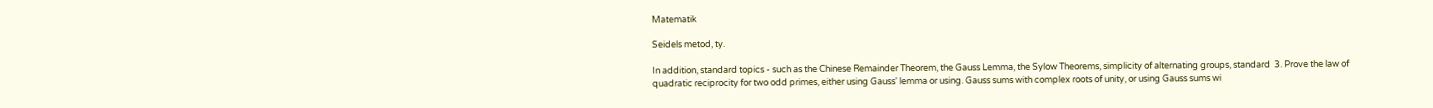Matematik

Seidels metod, ty.

In addition, standard topics - such as the Chinese Remainder Theorem, the Gauss Lemma, the Sylow Theorems, simplicity of alternating groups, standard  3. Prove the law of quadratic reciprocity for two odd primes, either using Gauss' lemma or using. Gauss sums with complex roots of unity, or using Gauss sums wi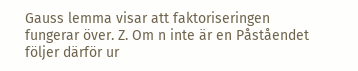Gauss lemma visar att faktoriseringen fungerar över. Z. Om n inte är en Påståendet följer därför ur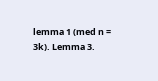lemma 1 (med n = 3k). Lemma 3.